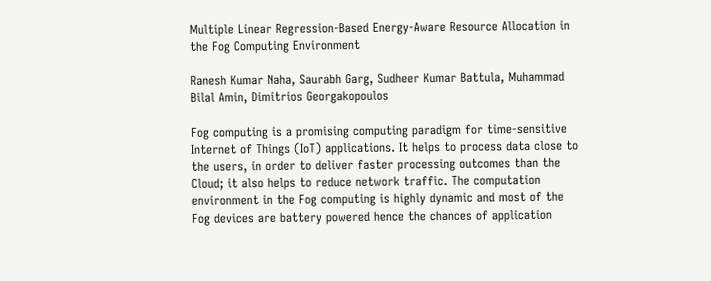Multiple Linear Regression-Based Energy-Aware Resource Allocation in the Fog Computing Environment

Ranesh Kumar Naha, Saurabh Garg, Sudheer Kumar Battula, Muhammad Bilal Amin, Dimitrios Georgakopoulos

Fog computing is a promising computing paradigm for time-sensitive Internet of Things (IoT) applications. It helps to process data close to the users, in order to deliver faster processing outcomes than the Cloud; it also helps to reduce network traffic. The computation environment in the Fog computing is highly dynamic and most of the Fog devices are battery powered hence the chances of application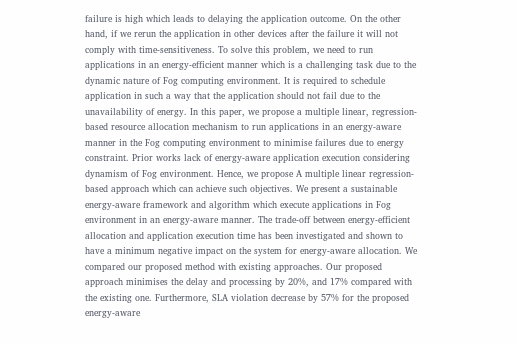failure is high which leads to delaying the application outcome. On the other hand, if we rerun the application in other devices after the failure it will not comply with time-sensitiveness. To solve this problem, we need to run applications in an energy-efficient manner which is a challenging task due to the dynamic nature of Fog computing environment. It is required to schedule application in such a way that the application should not fail due to the unavailability of energy. In this paper, we propose a multiple linear, regression-based resource allocation mechanism to run applications in an energy-aware manner in the Fog computing environment to minimise failures due to energy constraint. Prior works lack of energy-aware application execution considering dynamism of Fog environment. Hence, we propose A multiple linear regression-based approach which can achieve such objectives. We present a sustainable energy-aware framework and algorithm which execute applications in Fog environment in an energy-aware manner. The trade-off between energy-efficient allocation and application execution time has been investigated and shown to have a minimum negative impact on the system for energy-aware allocation. We compared our proposed method with existing approaches. Our proposed approach minimises the delay and processing by 20%, and 17% compared with the existing one. Furthermore, SLA violation decrease by 57% for the proposed energy-aware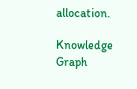allocation.

Knowledge Graph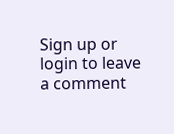Sign up or login to leave a comment